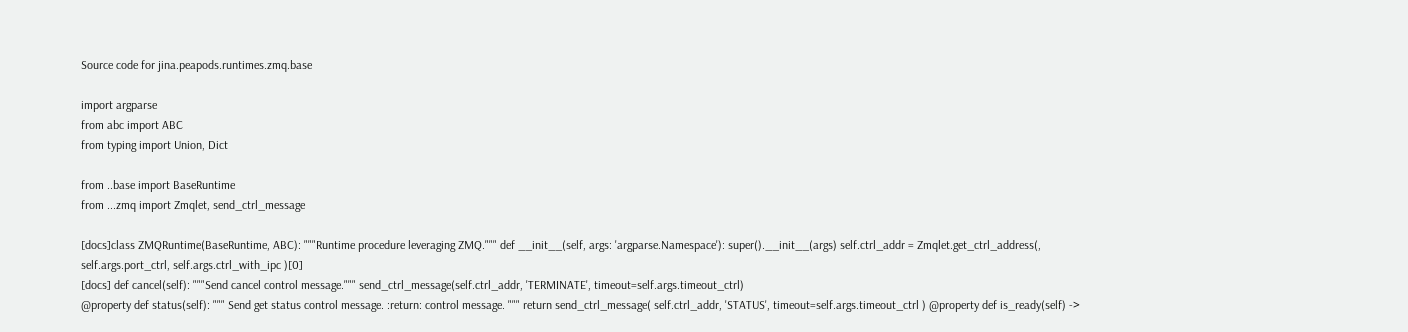Source code for jina.peapods.runtimes.zmq.base

import argparse
from abc import ABC
from typing import Union, Dict

from ..base import BaseRuntime
from ...zmq import Zmqlet, send_ctrl_message

[docs]class ZMQRuntime(BaseRuntime, ABC): """Runtime procedure leveraging ZMQ.""" def __init__(self, args: 'argparse.Namespace'): super().__init__(args) self.ctrl_addr = Zmqlet.get_ctrl_address(, self.args.port_ctrl, self.args.ctrl_with_ipc )[0]
[docs] def cancel(self): """Send cancel control message.""" send_ctrl_message(self.ctrl_addr, 'TERMINATE', timeout=self.args.timeout_ctrl)
@property def status(self): """ Send get status control message. :return: control message. """ return send_ctrl_message( self.ctrl_addr, 'STATUS', timeout=self.args.timeout_ctrl ) @property def is_ready(self) ->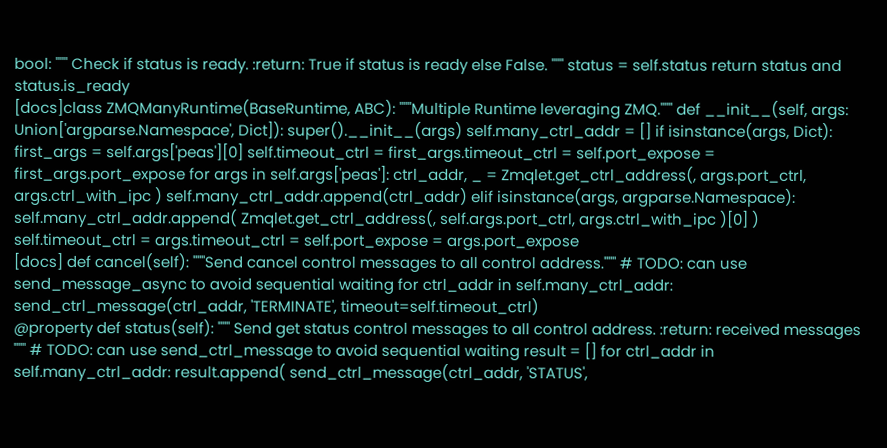bool: """ Check if status is ready. :return: True if status is ready else False. """ status = self.status return status and status.is_ready
[docs]class ZMQManyRuntime(BaseRuntime, ABC): """Multiple Runtime leveraging ZMQ.""" def __init__(self, args: Union['argparse.Namespace', Dict]): super().__init__(args) self.many_ctrl_addr = [] if isinstance(args, Dict): first_args = self.args['peas'][0] self.timeout_ctrl = first_args.timeout_ctrl = self.port_expose = first_args.port_expose for args in self.args['peas']: ctrl_addr, _ = Zmqlet.get_ctrl_address(, args.port_ctrl, args.ctrl_with_ipc ) self.many_ctrl_addr.append(ctrl_addr) elif isinstance(args, argparse.Namespace): self.many_ctrl_addr.append( Zmqlet.get_ctrl_address(, self.args.port_ctrl, args.ctrl_with_ipc )[0] ) self.timeout_ctrl = args.timeout_ctrl = self.port_expose = args.port_expose
[docs] def cancel(self): """Send cancel control messages to all control address.""" # TODO: can use send_message_async to avoid sequential waiting for ctrl_addr in self.many_ctrl_addr: send_ctrl_message(ctrl_addr, 'TERMINATE', timeout=self.timeout_ctrl)
@property def status(self): """ Send get status control messages to all control address. :return: received messages """ # TODO: can use send_ctrl_message to avoid sequential waiting result = [] for ctrl_addr in self.many_ctrl_addr: result.append( send_ctrl_message(ctrl_addr, 'STATUS',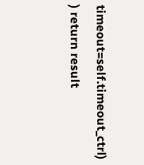timeout=self.timeout_ctrl) ) return result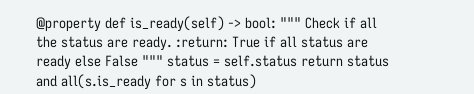@property def is_ready(self) -> bool: """ Check if all the status are ready. :return: True if all status are ready else False """ status = self.status return status and all(s.is_ready for s in status)